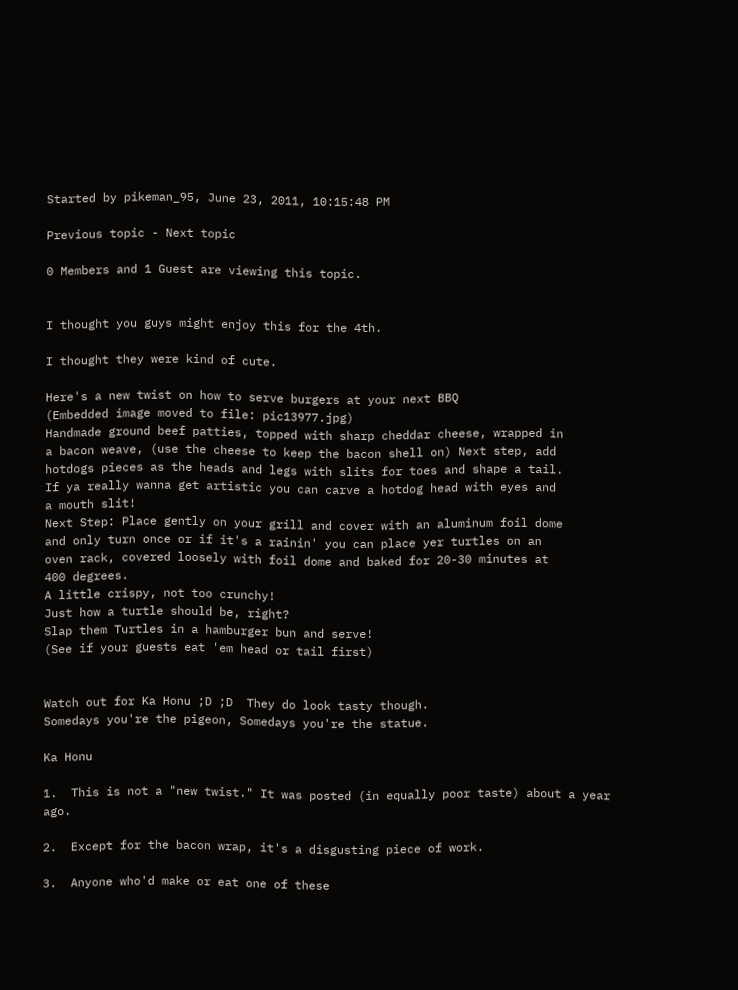Started by pikeman_95, June 23, 2011, 10:15:48 PM

Previous topic - Next topic

0 Members and 1 Guest are viewing this topic.


I thought you guys might enjoy this for the 4th.

I thought they were kind of cute.

Here's a new twist on how to serve burgers at your next BBQ
(Embedded image moved to file: pic13977.jpg)
Handmade ground beef patties, topped with sharp cheddar cheese, wrapped in
a bacon weave, (use the cheese to keep the bacon shell on) Next step, add
hotdogs pieces as the heads and legs with slits for toes and shape a tail.
If ya really wanna get artistic you can carve a hotdog head with eyes and
a mouth slit!
Next Step: Place gently on your grill and cover with an aluminum foil dome
and only turn once or if it's a rainin' you can place yer turtles on an
oven rack, covered loosely with foil dome and baked for 20-30 minutes at
400 degrees.
A little crispy, not too crunchy!
Just how a turtle should be, right?
Slap them Turtles in a hamburger bun and serve!
(See if your guests eat 'em head or tail first)


Watch out for Ka Honu ;D ;D  They do look tasty though.
Somedays you're the pigeon, Somedays you're the statue.

Ka Honu

1.  This is not a "new twist." It was posted (in equally poor taste) about a year ago.

2.  Except for the bacon wrap, it's a disgusting piece of work.

3.  Anyone who'd make or eat one of these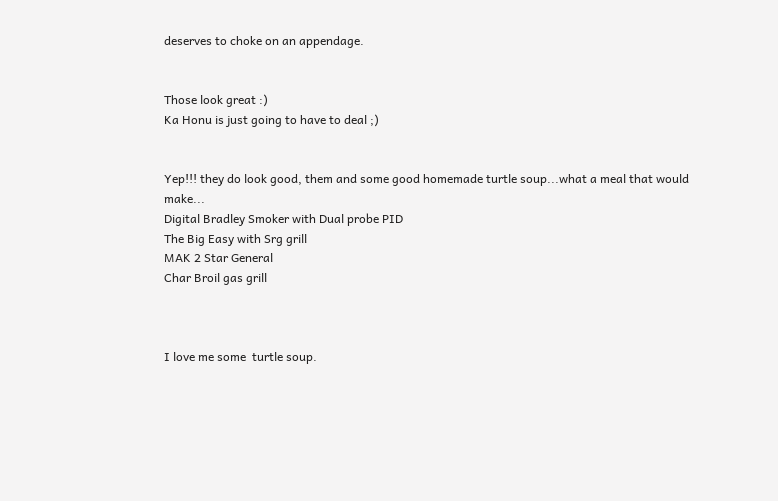deserves to choke on an appendage.


Those look great :)
Ka Honu is just going to have to deal ;)


Yep!!! they do look good, them and some good homemade turtle soup...what a meal that would make...
Digital Bradley Smoker with Dual probe PID
The Big Easy with Srg grill
MAK 2 Star General
Char Broil gas grill



I love me some  turtle soup.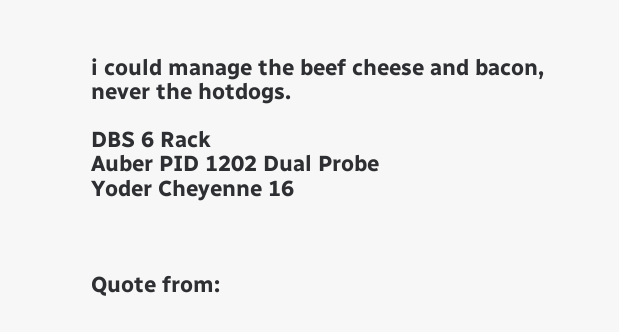i could manage the beef cheese and bacon, never the hotdogs.

DBS 6 Rack
Auber PID 1202 Dual Probe
Yoder Cheyenne 16



Quote from: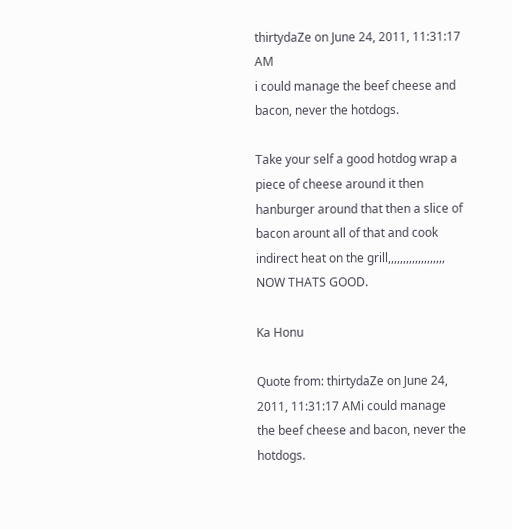thirtydaZe on June 24, 2011, 11:31:17 AM
i could manage the beef cheese and bacon, never the hotdogs.

Take your self a good hotdog wrap a piece of cheese around it then hanburger around that then a slice of bacon arount all of that and cook indirect heat on the grill,,,,,,,,,,,,,,,,,,, NOW THATS GOOD.

Ka Honu

Quote from: thirtydaZe on June 24, 2011, 11:31:17 AMi could manage the beef cheese and bacon, never the hotdogs.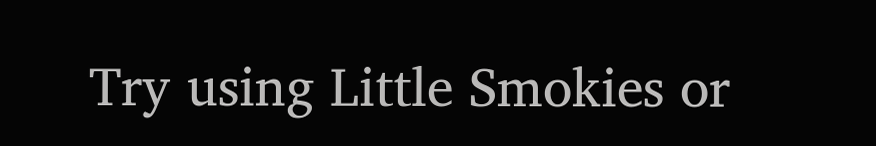Try using Little Smokies or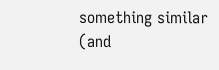something similar (and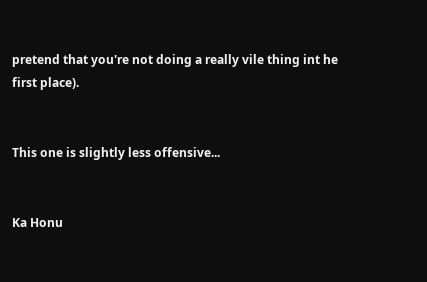pretend that you're not doing a really vile thing int he first place).


This one is slightly less offensive...


Ka Honu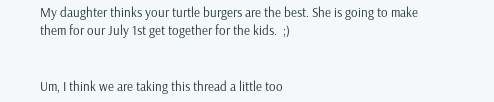My daughter thinks your turtle burgers are the best. She is going to make them for our July 1st get together for the kids.  ;)


Um, I think we are taking this thread a little too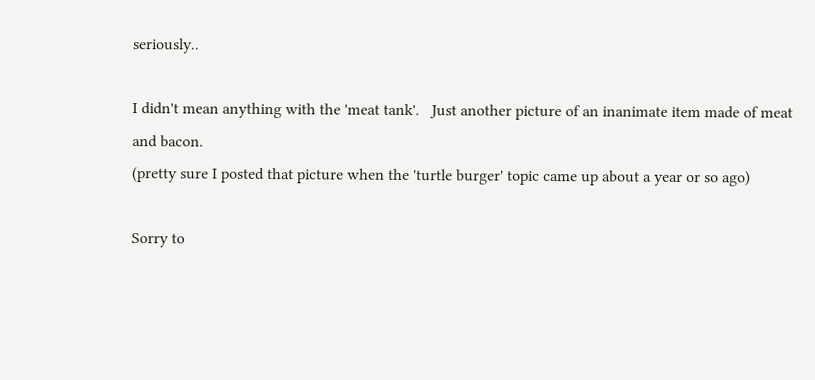seriously..

I didn't mean anything with the 'meat tank'.   Just another picture of an inanimate item made of meat and bacon.
(pretty sure I posted that picture when the 'turtle burger' topic came up about a year or so ago)

Sorry to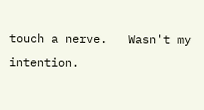touch a nerve.   Wasn't my intention.